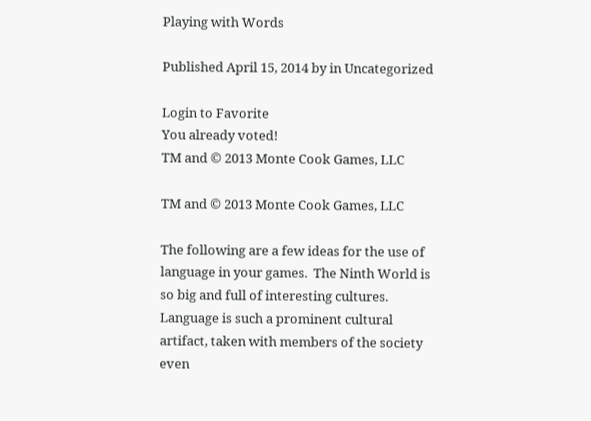Playing with Words

Published April 15, 2014 by in Uncategorized

Login to Favorite
You already voted!
TM and © 2013 Monte Cook Games, LLC

TM and © 2013 Monte Cook Games, LLC

The following are a few ideas for the use of language in your games.  The Ninth World is so big and full of interesting cultures.  Language is such a prominent cultural artifact, taken with members of the society even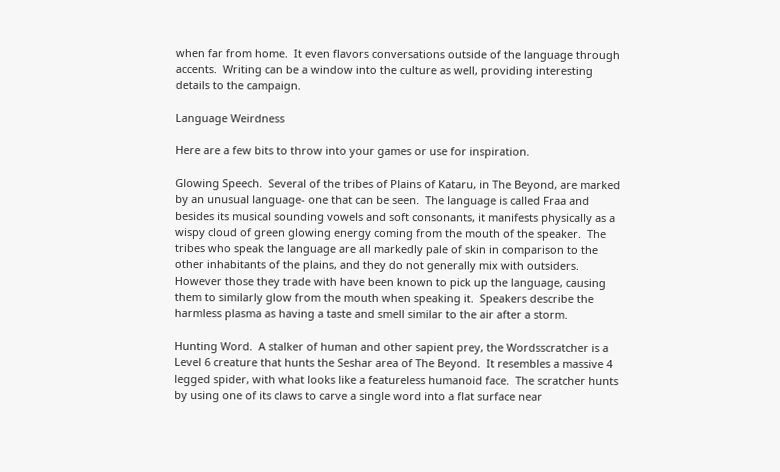when far from home.  It even flavors conversations outside of the language through accents.  Writing can be a window into the culture as well, providing interesting details to the campaign.

Language Weirdness

Here are a few bits to throw into your games or use for inspiration.

Glowing Speech.  Several of the tribes of Plains of Kataru, in The Beyond, are marked by an unusual language- one that can be seen.  The language is called Fraa and besides its musical sounding vowels and soft consonants, it manifests physically as a wispy cloud of green glowing energy coming from the mouth of the speaker.  The tribes who speak the language are all markedly pale of skin in comparison to the other inhabitants of the plains, and they do not generally mix with outsiders.  However those they trade with have been known to pick up the language, causing them to similarly glow from the mouth when speaking it.  Speakers describe the harmless plasma as having a taste and smell similar to the air after a storm.

Hunting Word.  A stalker of human and other sapient prey, the Wordsscratcher is a Level 6 creature that hunts the Seshar area of The Beyond.  It resembles a massive 4 legged spider, with what looks like a featureless humanoid face.  The scratcher hunts by using one of its claws to carve a single word into a flat surface near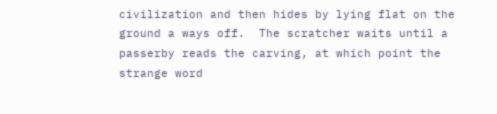civilization and then hides by lying flat on the ground a ways off.  The scratcher waits until a passerby reads the carving, at which point the strange word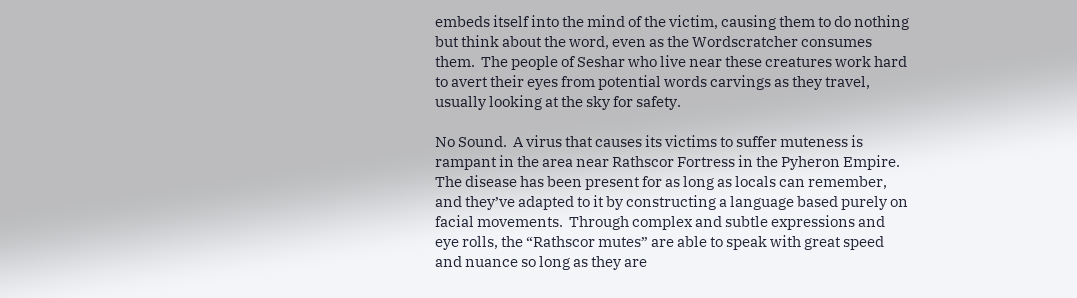embeds itself into the mind of the victim, causing them to do nothing but think about the word, even as the Wordscratcher consumes them.  The people of Seshar who live near these creatures work hard to avert their eyes from potential words carvings as they travel, usually looking at the sky for safety.

No Sound.  A virus that causes its victims to suffer muteness is rampant in the area near Rathscor Fortress in the Pyheron Empire.  The disease has been present for as long as locals can remember, and they’ve adapted to it by constructing a language based purely on facial movements.  Through complex and subtle expressions and eye rolls, the “Rathscor mutes” are able to speak with great speed and nuance so long as they are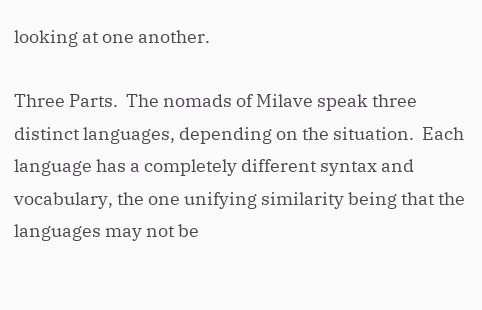looking at one another.

Three Parts.  The nomads of Milave speak three distinct languages, depending on the situation.  Each language has a completely different syntax and vocabulary, the one unifying similarity being that the languages may not be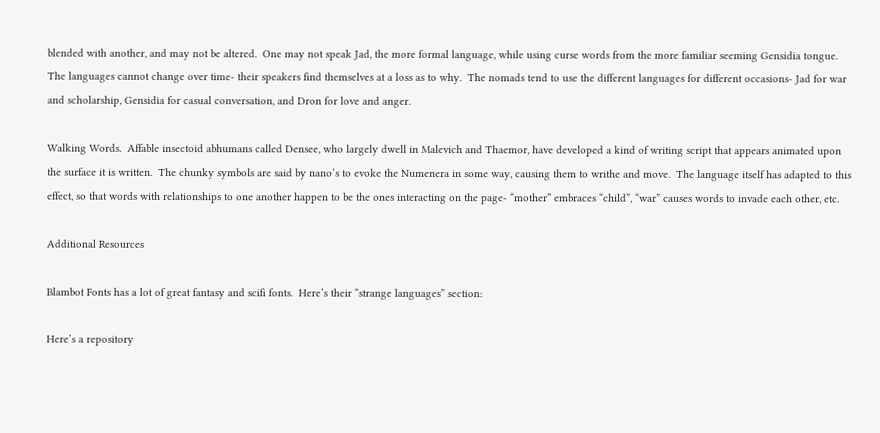blended with another, and may not be altered.  One may not speak Jad, the more formal language, while using curse words from the more familiar seeming Gensidia tongue.  The languages cannot change over time- their speakers find themselves at a loss as to why.  The nomads tend to use the different languages for different occasions- Jad for war and scholarship, Gensidia for casual conversation, and Dron for love and anger.

Walking Words.  Affable insectoid abhumans called Densee, who largely dwell in Malevich and Thaemor, have developed a kind of writing script that appears animated upon the surface it is written.  The chunky symbols are said by nano’s to evoke the Numenera in some way, causing them to writhe and move.  The language itself has adapted to this effect, so that words with relationships to one another happen to be the ones interacting on the page- “mother” embraces “child”, “war” causes words to invade each other, etc.

Additional Resources

Blambot Fonts has a lot of great fantasy and scifi fonts.  Here’s their “strange languages” section:

Here’s a repository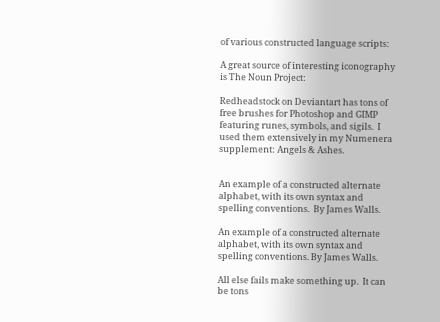of various constructed language scripts:

A great source of interesting iconography is The Noun Project:

Redheadstock on Deviantart has tons of free brushes for Photoshop and GIMP featuring runes, symbols, and sigils.  I used them extensively in my Numenera supplement: Angels & Ashes.


An example of a constructed alternate alphabet, with its own syntax and spelling conventions.  By James Walls.

An example of a constructed alternate alphabet, with its own syntax and spelling conventions. By James Walls.

All else fails make something up.  It can be tons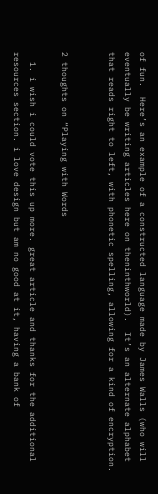of fun.  Here’s an example of a constructed language made by James Walls (who will eventually be writing articles here on theninthworld).  It’s an alternate alphabet that reads right to left, with phonetic spelling, allowing for a kind of encryption.


2 thoughts on “Playing with Words

  1. i wish i could vote this up more. great article and thanks for the additional resources section. i love design but am no good at it, having a bank of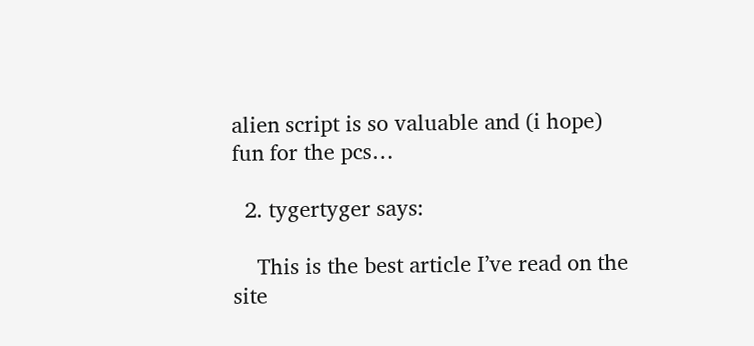alien script is so valuable and (i hope) fun for the pcs…

  2. tygertyger says:

    This is the best article I’ve read on the site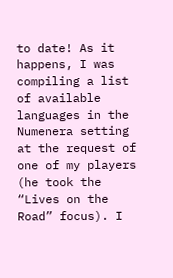to date! As it happens, I was compiling a list of available languages in the Numenera setting at the request of one of my players (he took the “Lives on the Road” focus). I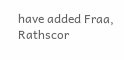have added Fraa, Rathscor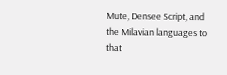Mute, Densee Script, and the Milavian languages to that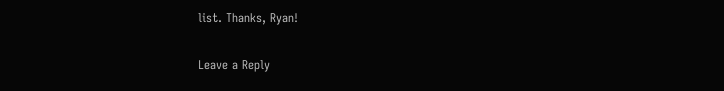list. Thanks, Ryan!

Leave a Reply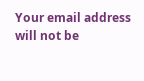Your email address will not be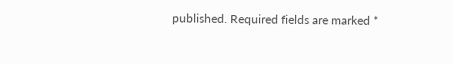published. Required fields are marked *